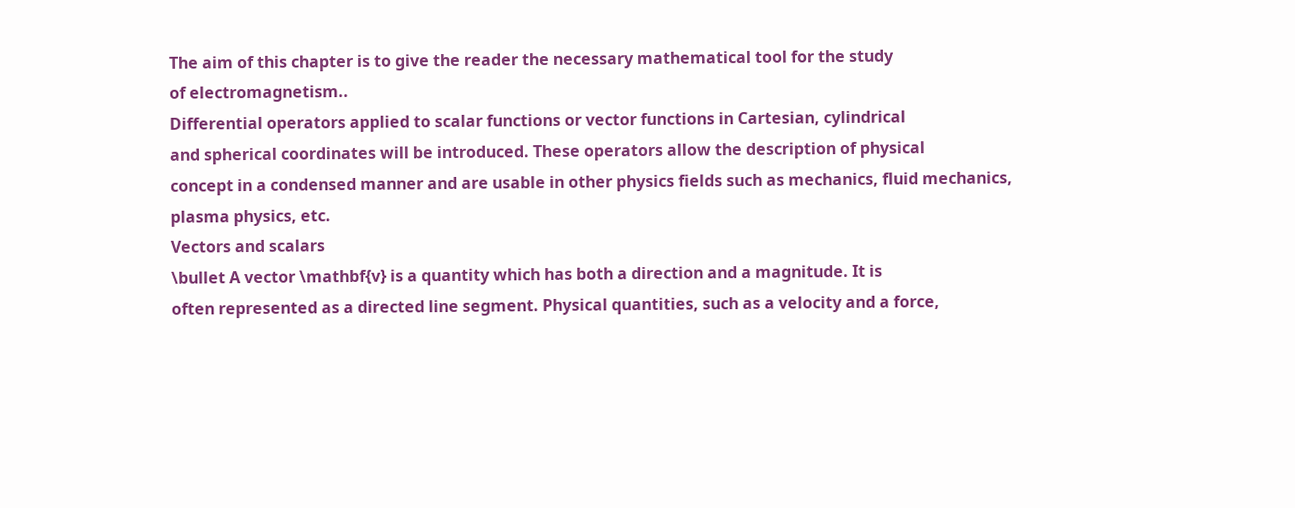The aim of this chapter is to give the reader the necessary mathematical tool for the study
of electromagnetism..
Differential operators applied to scalar functions or vector functions in Cartesian, cylindrical
and spherical coordinates will be introduced. These operators allow the description of physical
concept in a condensed manner and are usable in other physics fields such as mechanics, fluid mechanics,
plasma physics, etc.
Vectors and scalars
\bullet A vector \mathbf{v} is a quantity which has both a direction and a magnitude. It is
often represented as a directed line segment. Physical quantities, such as a velocity and a force,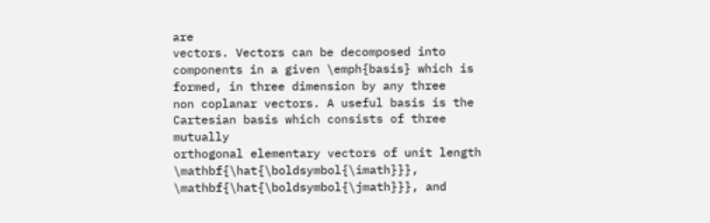are
vectors. Vectors can be decomposed into components in a given \emph{basis} which is formed, in three dimension by any three
non coplanar vectors. A useful basis is the Cartesian basis which consists of three mutually
orthogonal elementary vectors of unit length \mathbf{\hat{\boldsymbol{\imath}}}, \mathbf{\hat{\boldsymbol{\jmath}}}, and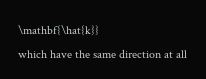\mathbf{\hat{k}}
which have the same direction at all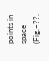points in space (Fig.~??.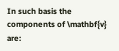In such basis the components of \mathbf{v} are: